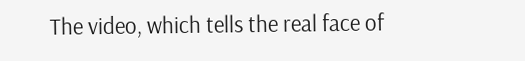The video, which tells the real face of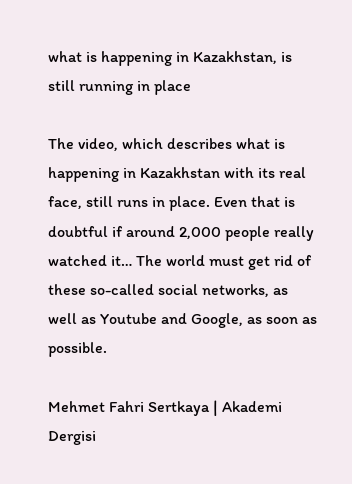what is happening in Kazakhstan, is still running in place

The video, which describes what is happening in Kazakhstan with its real face, still runs in place. Even that is doubtful if around 2,000 people really watched it… The world must get rid of these so-called social networks, as well as Youtube and Google, as soon as possible.

Mehmet Fahri Sertkaya | Akademi Dergisi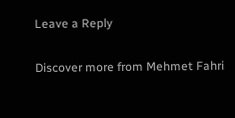Leave a Reply

Discover more from Mehmet Fahri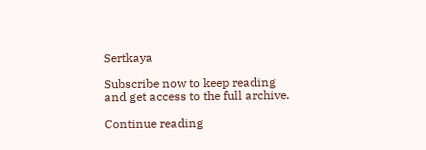Sertkaya

Subscribe now to keep reading and get access to the full archive.

Continue reading